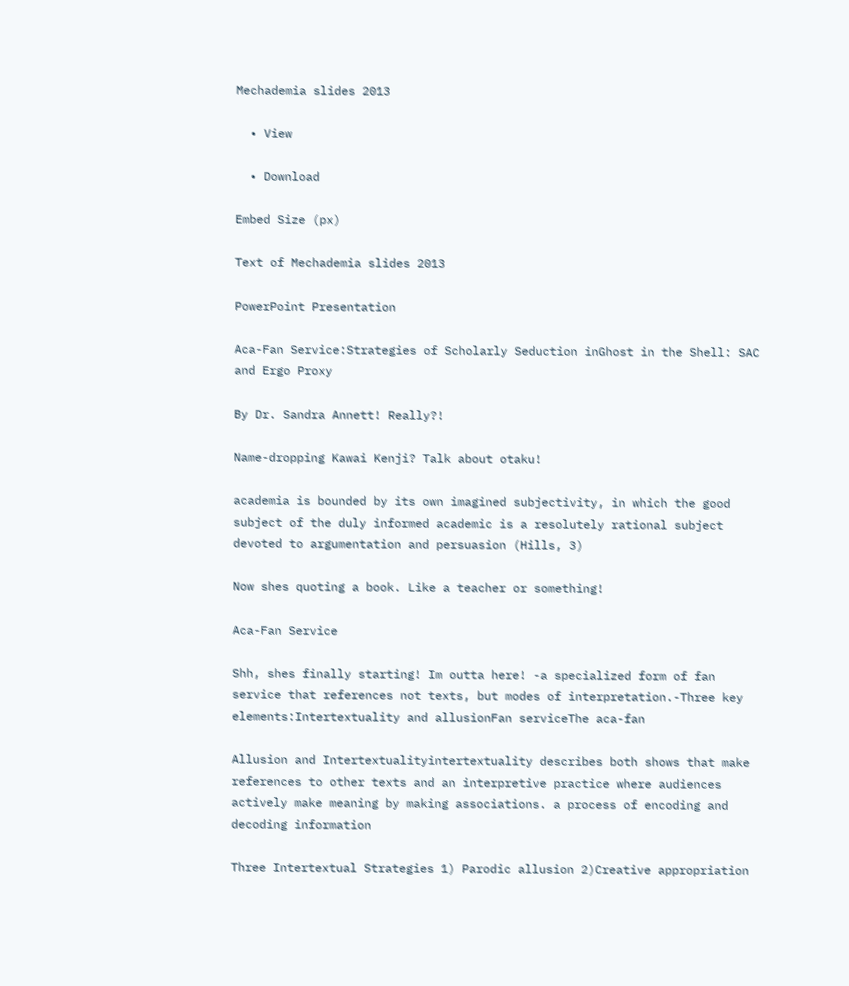Mechademia slides 2013

  • View

  • Download

Embed Size (px)

Text of Mechademia slides 2013

PowerPoint Presentation

Aca-Fan Service:Strategies of Scholarly Seduction inGhost in the Shell: SAC and Ergo Proxy

By Dr. Sandra Annett! Really?!

Name-dropping Kawai Kenji? Talk about otaku!

academia is bounded by its own imagined subjectivity, in which the good subject of the duly informed academic is a resolutely rational subject devoted to argumentation and persuasion (Hills, 3)

Now shes quoting a book. Like a teacher or something!

Aca-Fan Service

Shh, shes finally starting! Im outta here! -a specialized form of fan service that references not texts, but modes of interpretation.-Three key elements:Intertextuality and allusionFan serviceThe aca-fan

Allusion and Intertextualityintertextuality describes both shows that make references to other texts and an interpretive practice where audiences actively make meaning by making associations. a process of encoding and decoding information

Three Intertextual Strategies 1) Parodic allusion 2)Creative appropriation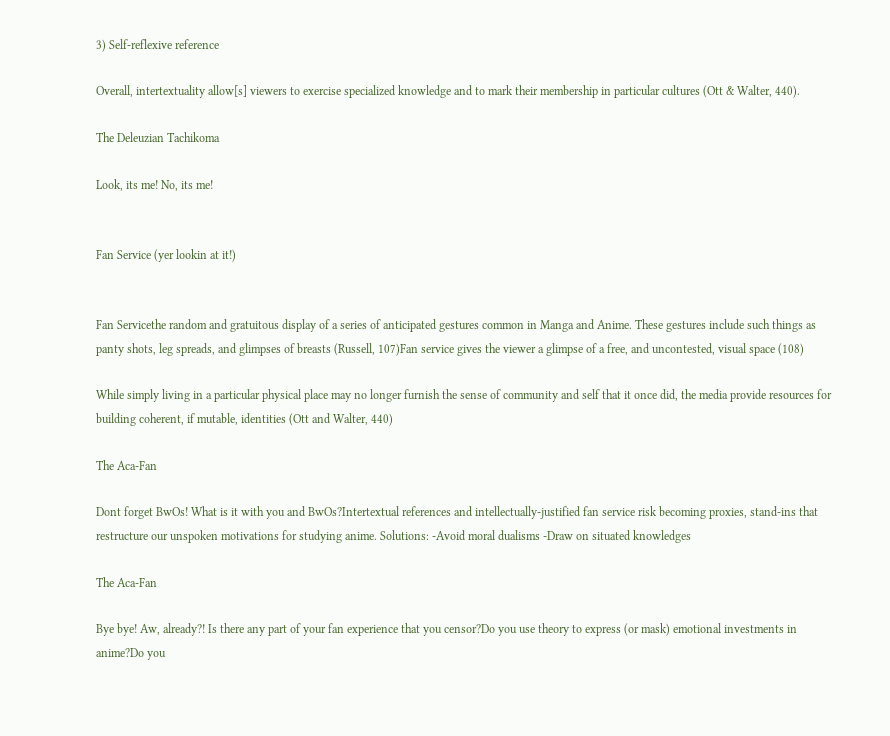3) Self-reflexive reference

Overall, intertextuality allow[s] viewers to exercise specialized knowledge and to mark their membership in particular cultures (Ott & Walter, 440).

The Deleuzian Tachikoma

Look, its me! No, its me!


Fan Service (yer lookin at it!)


Fan Servicethe random and gratuitous display of a series of anticipated gestures common in Manga and Anime. These gestures include such things as panty shots, leg spreads, and glimpses of breasts (Russell, 107)Fan service gives the viewer a glimpse of a free, and uncontested, visual space (108)

While simply living in a particular physical place may no longer furnish the sense of community and self that it once did, the media provide resources for building coherent, if mutable, identities (Ott and Walter, 440)

The Aca-Fan

Dont forget BwOs! What is it with you and BwOs?Intertextual references and intellectually-justified fan service risk becoming proxies, stand-ins that restructure our unspoken motivations for studying anime. Solutions: -Avoid moral dualisms -Draw on situated knowledges

The Aca-Fan

Bye bye! Aw, already?! Is there any part of your fan experience that you censor?Do you use theory to express (or mask) emotional investments in anime?Do you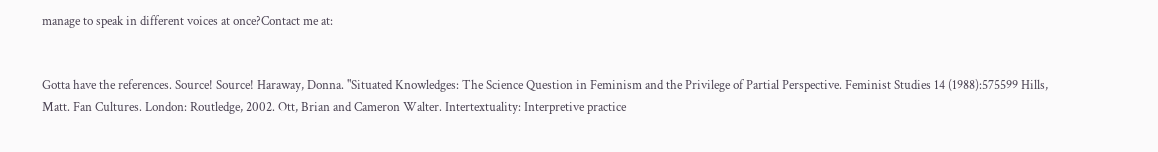manage to speak in different voices at once?Contact me at:


Gotta have the references. Source! Source! Haraway, Donna. "Situated Knowledges: The Science Question in Feminism and the Privilege of Partial Perspective. Feminist Studies 14 (1988):575599 Hills, Matt. Fan Cultures. London: Routledge, 2002. Ott, Brian and Cameron Walter. Intertextuality: Interpretive practice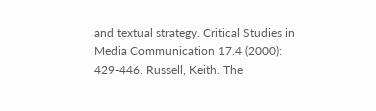and textual strategy. Critical Studies in Media Communication 17.4 (2000): 429-446. Russell, Keith. The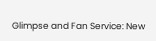Glimpse and Fan Service: New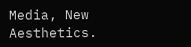Media, New Aesthetics.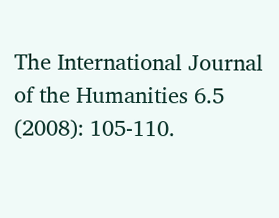The International Journal of the Humanities 6.5 (2008): 105-110.